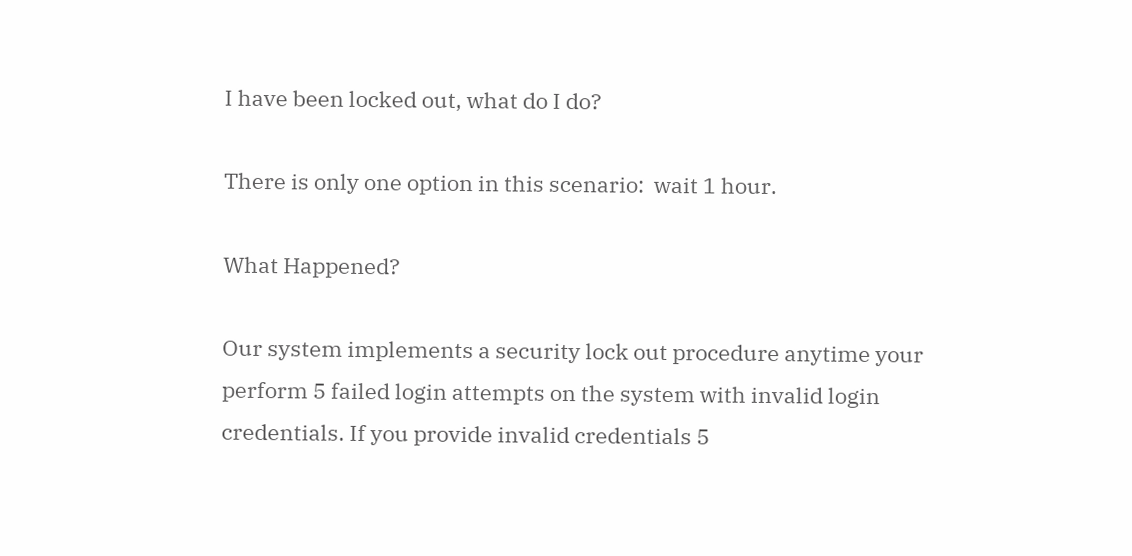I have been locked out, what do I do?

There is only one option in this scenario:  wait 1 hour.

What Happened?

Our system implements a security lock out procedure anytime your perform 5 failed login attempts on the system with invalid login credentials. If you provide invalid credentials 5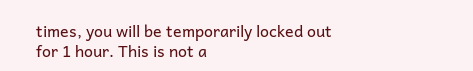times, you will be temporarily locked out for 1 hour. This is not a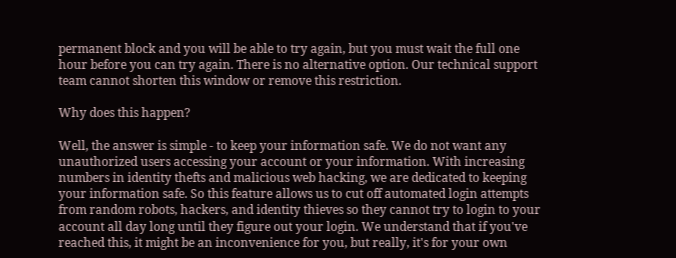permanent block and you will be able to try again, but you must wait the full one hour before you can try again. There is no alternative option. Our technical support team cannot shorten this window or remove this restriction.

Why does this happen?

Well, the answer is simple - to keep your information safe. We do not want any unauthorized users accessing your account or your information. With increasing numbers in identity thefts and malicious web hacking, we are dedicated to keeping your information safe. So this feature allows us to cut off automated login attempts from random robots, hackers, and identity thieves so they cannot try to login to your account all day long until they figure out your login. We understand that if you've reached this, it might be an inconvenience for you, but really, it's for your own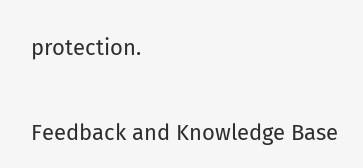protection.

Feedback and Knowledge Base